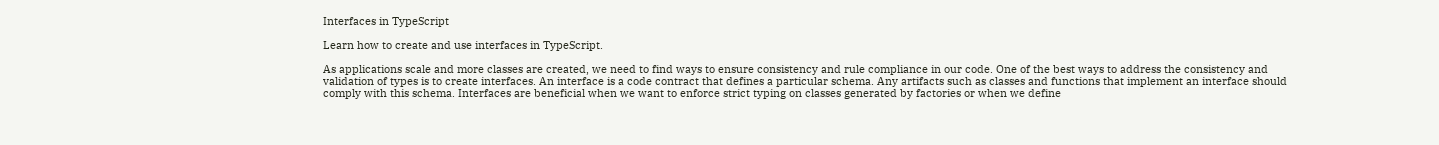Interfaces in TypeScript

Learn how to create and use interfaces in TypeScript.

As applications scale and more classes are created, we need to find ways to ensure consistency and rule compliance in our code. One of the best ways to address the consistency and validation of types is to create interfaces. An interface is a code contract that defines a particular schema. Any artifacts such as classes and functions that implement an interface should comply with this schema. Interfaces are beneficial when we want to enforce strict typing on classes generated by factories or when we define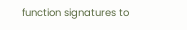function signatures to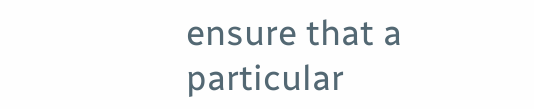ensure that a particular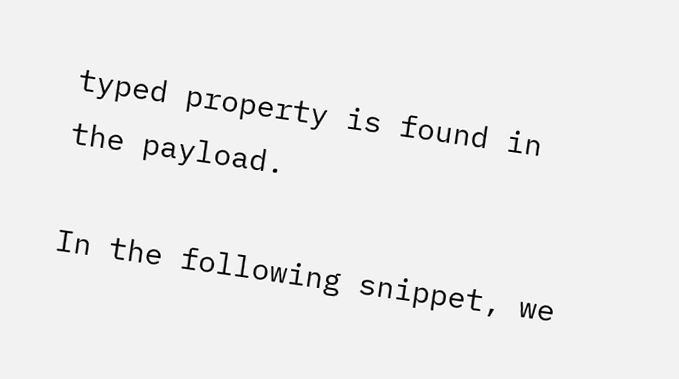typed property is found in the payload.

In the following snippet, we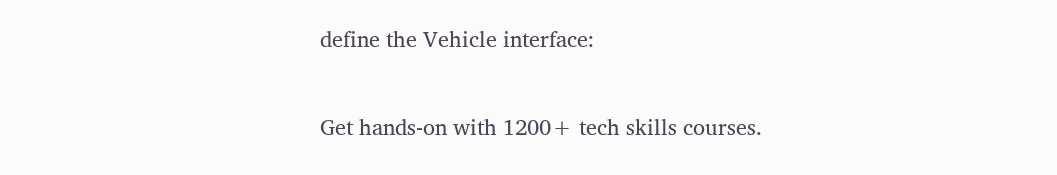define the Vehicle interface:

Get hands-on with 1200+ tech skills courses.